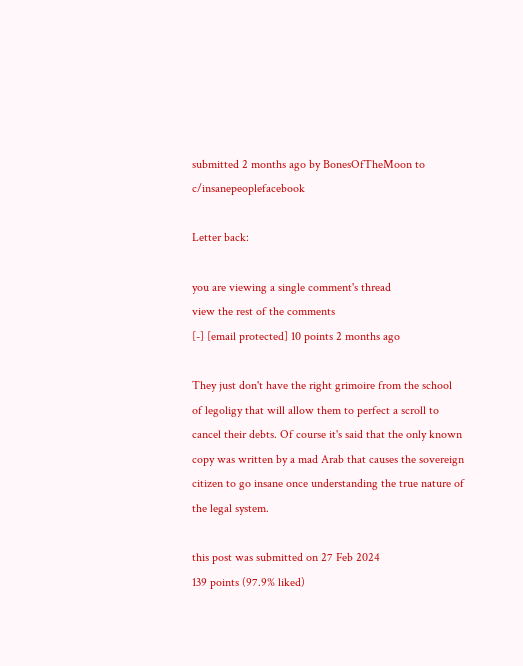submitted 2 months ago by BonesOfTheMoon to c/insanepeoplefacebook

Letter back:

you are viewing a single comment's thread
view the rest of the comments
[-] [email protected] 10 points 2 months ago

They just don't have the right grimoire from the school of legoligy that will allow them to perfect a scroll to cancel their debts. Of course it's said that the only known copy was written by a mad Arab that causes the sovereign citizen to go insane once understanding the true nature of the legal system.

this post was submitted on 27 Feb 2024
139 points (97.9% liked)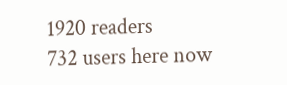1920 readers
732 users here now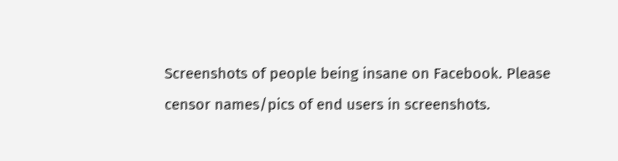Screenshots of people being insane on Facebook. Please censor names/pics of end users in screenshots.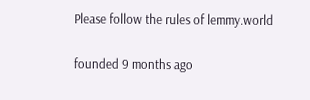Please follow the rules of lemmy.world

founded 9 months ago